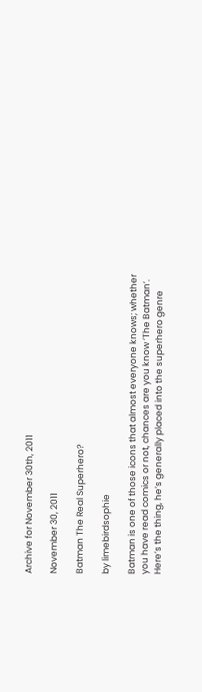Archive for November 30th, 2011

November 30, 2011

Batman The Real Superhero?

by limebirdsophie

Batman is one of those icons that almost everyone knows; whether you have read comics or not, chances are you know ‘The Batman’. Here’s the thing, he’s generally placed into the superhero genre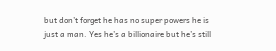but don’t forget he has no super powers he is just a man. Yes he’s a billionaire but he’s still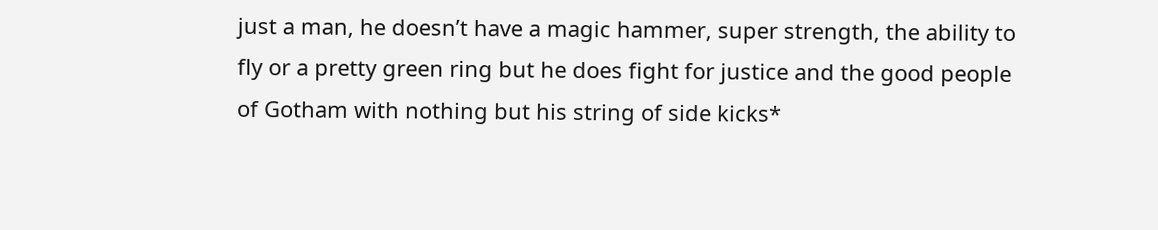just a man, he doesn’t have a magic hammer, super strength, the ability to fly or a pretty green ring but he does fight for justice and the good people of Gotham with nothing but his string of side kicks*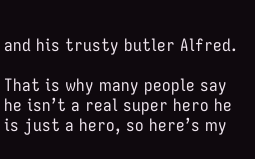and his trusty butler Alfred.

That is why many people say he isn’t a real super hero he is just a hero, so here’s my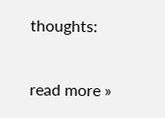thoughts:

read more »